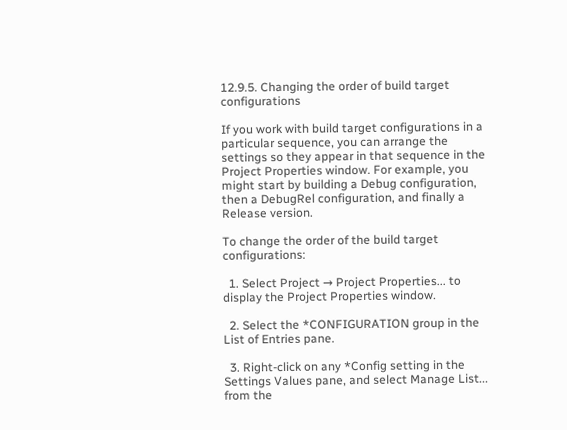12.9.5. Changing the order of build target configurations

If you work with build target configurations in a particular sequence, you can arrange the settings so they appear in that sequence in the Project Properties window. For example, you might start by building a Debug configuration, then a DebugRel configuration, and finally a Release version.

To change the order of the build target configurations:

  1. Select Project → Project Properties... to display the Project Properties window.

  2. Select the *CONFIGURATION group in the List of Entries pane.

  3. Right-click on any *Config setting in the Settings Values pane, and select Manage List... from the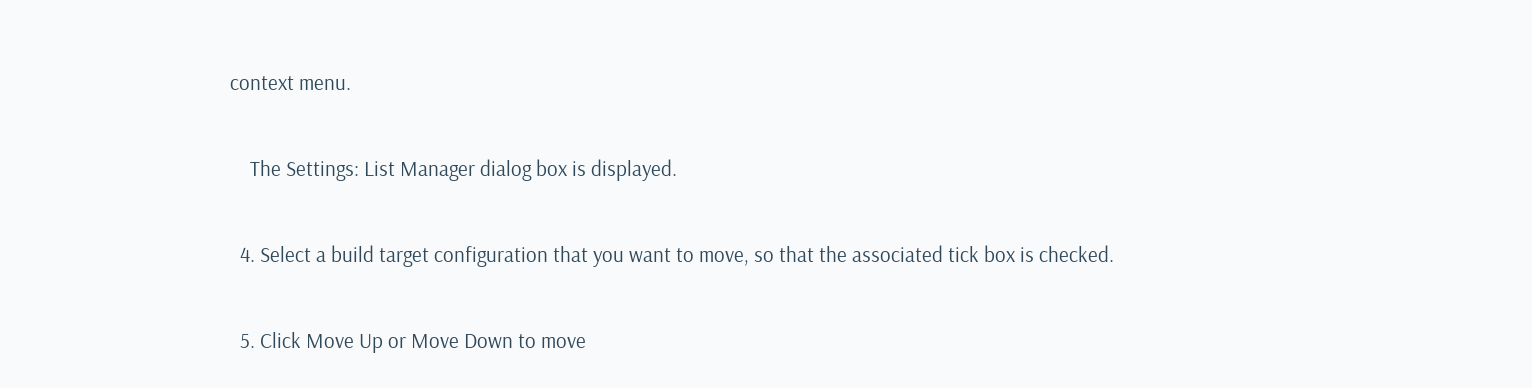context menu.

    The Settings: List Manager dialog box is displayed.

  4. Select a build target configuration that you want to move, so that the associated tick box is checked.

  5. Click Move Up or Move Down to move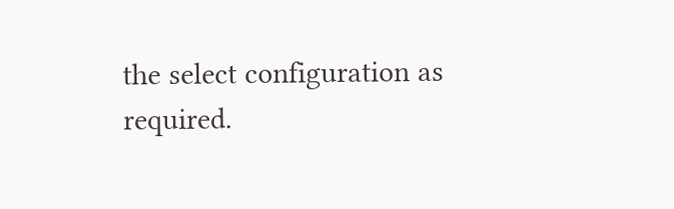the select configuration as required.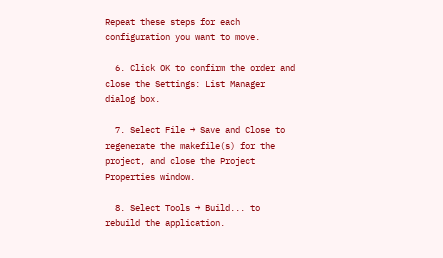Repeat these steps for each configuration you want to move.

  6. Click OK to confirm the order and close the Settings: List Manager dialog box.

  7. Select File → Save and Close to regenerate the makefile(s) for the project, and close the Project Properties window.

  8. Select Tools → Build... to rebuild the application.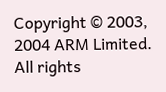Copyright © 2003, 2004 ARM Limited. All rights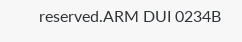reserved.ARM DUI 0234B